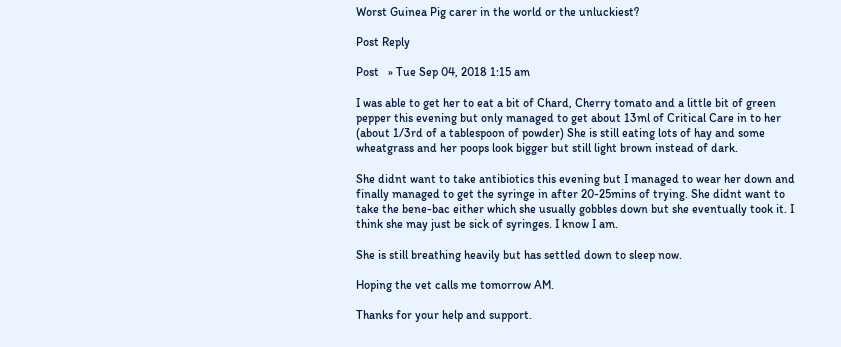Worst Guinea Pig carer in the world or the unluckiest?

Post Reply

Post   » Tue Sep 04, 2018 1:15 am

I was able to get her to eat a bit of Chard, Cherry tomato and a little bit of green pepper this evening but only managed to get about 13ml of Critical Care in to her (about 1/3rd of a tablespoon of powder) She is still eating lots of hay and some wheatgrass and her poops look bigger but still light brown instead of dark.

She didnt want to take antibiotics this evening but I managed to wear her down and finally managed to get the syringe in after 20-25mins of trying. She didnt want to take the bene-bac either which she usually gobbles down but she eventually took it. I think she may just be sick of syringes. I know I am.

She is still breathing heavily but has settled down to sleep now.

Hoping the vet calls me tomorrow AM.

Thanks for your help and support.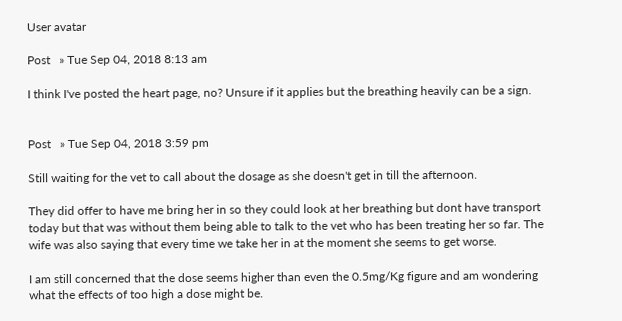User avatar

Post   » Tue Sep 04, 2018 8:13 am

I think I've posted the heart page, no? Unsure if it applies but the breathing heavily can be a sign.


Post   » Tue Sep 04, 2018 3:59 pm

Still waiting for the vet to call about the dosage as she doesn't get in till the afternoon.

They did offer to have me bring her in so they could look at her breathing but dont have transport today but that was without them being able to talk to the vet who has been treating her so far. The wife was also saying that every time we take her in at the moment she seems to get worse.

I am still concerned that the dose seems higher than even the 0.5mg/Kg figure and am wondering what the effects of too high a dose might be.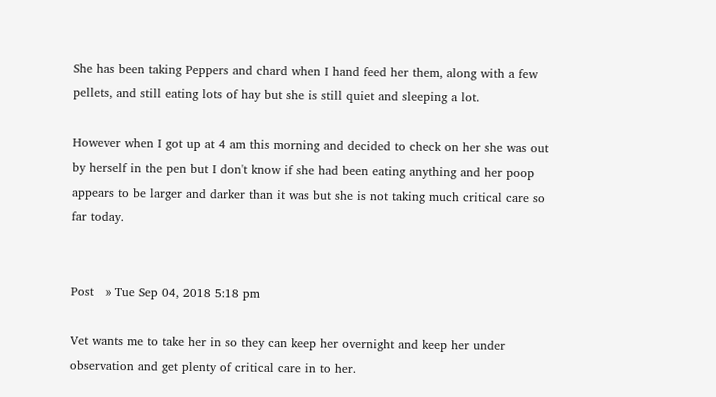She has been taking Peppers and chard when I hand feed her them, along with a few pellets, and still eating lots of hay but she is still quiet and sleeping a lot.

However when I got up at 4 am this morning and decided to check on her she was out by herself in the pen but I don't know if she had been eating anything and her poop appears to be larger and darker than it was but she is not taking much critical care so far today.


Post   » Tue Sep 04, 2018 5:18 pm

Vet wants me to take her in so they can keep her overnight and keep her under observation and get plenty of critical care in to her.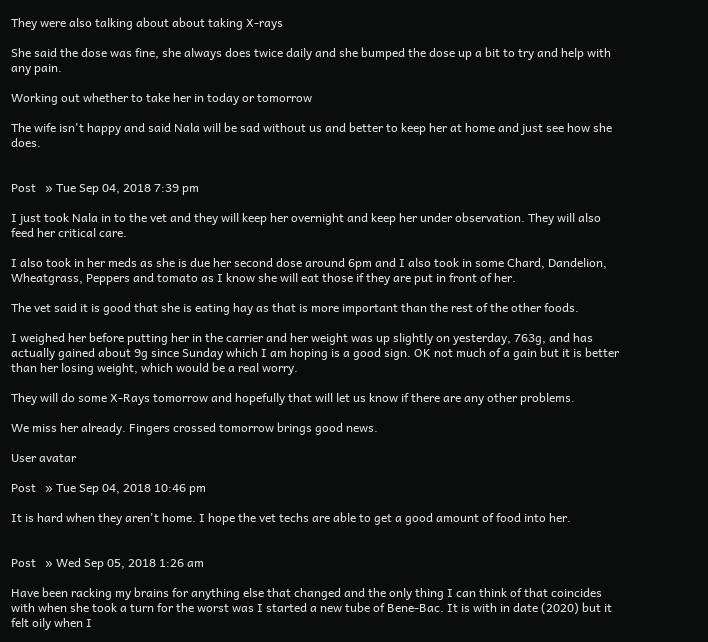They were also talking about about taking X-rays

She said the dose was fine, she always does twice daily and she bumped the dose up a bit to try and help with any pain.

Working out whether to take her in today or tomorrow

The wife isn't happy and said Nala will be sad without us and better to keep her at home and just see how she does.


Post   » Tue Sep 04, 2018 7:39 pm

I just took Nala in to the vet and they will keep her overnight and keep her under observation. They will also feed her critical care.

I also took in her meds as she is due her second dose around 6pm and I also took in some Chard, Dandelion, Wheatgrass, Peppers and tomato as I know she will eat those if they are put in front of her.

The vet said it is good that she is eating hay as that is more important than the rest of the other foods.

I weighed her before putting her in the carrier and her weight was up slightly on yesterday, 763g, and has actually gained about 9g since Sunday which I am hoping is a good sign. OK not much of a gain but it is better than her losing weight, which would be a real worry.

They will do some X-Rays tomorrow and hopefully that will let us know if there are any other problems.

We miss her already. Fingers crossed tomorrow brings good news.

User avatar

Post   » Tue Sep 04, 2018 10:46 pm

It is hard when they aren't home. I hope the vet techs are able to get a good amount of food into her.


Post   » Wed Sep 05, 2018 1:26 am

Have been racking my brains for anything else that changed and the only thing I can think of that coincides with when she took a turn for the worst was I started a new tube of Bene-Bac. It is with in date (2020) but it felt oily when I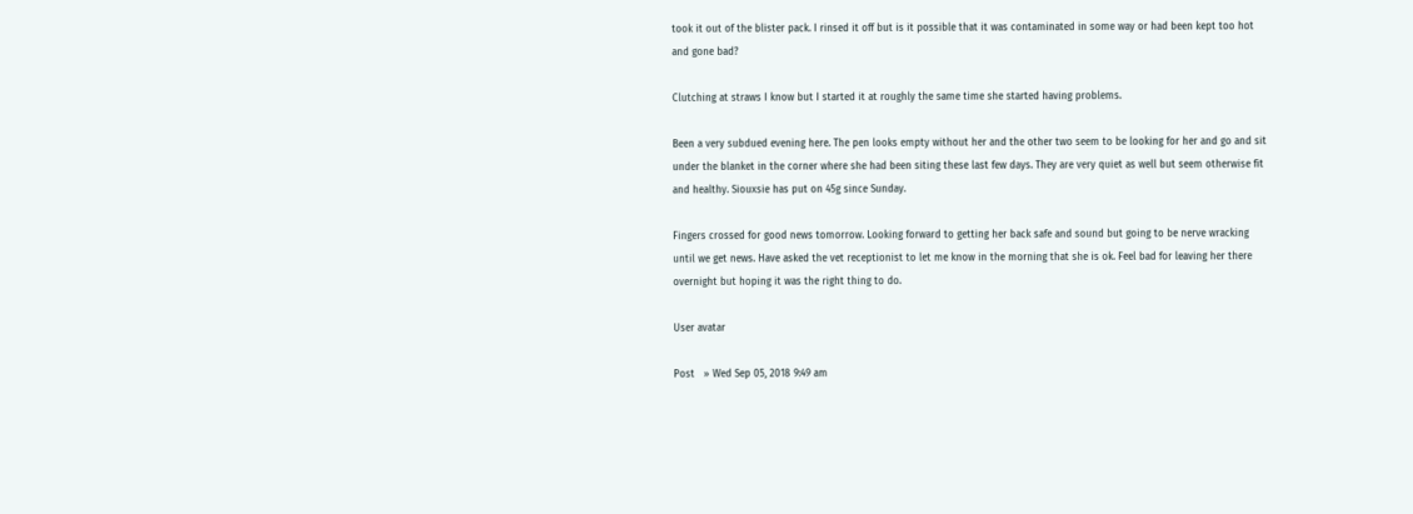took it out of the blister pack. I rinsed it off but is it possible that it was contaminated in some way or had been kept too hot and gone bad?

Clutching at straws I know but I started it at roughly the same time she started having problems.

Been a very subdued evening here. The pen looks empty without her and the other two seem to be looking for her and go and sit under the blanket in the corner where she had been siting these last few days. They are very quiet as well but seem otherwise fit and healthy. Siouxsie has put on 45g since Sunday.

Fingers crossed for good news tomorrow. Looking forward to getting her back safe and sound but going to be nerve wracking until we get news. Have asked the vet receptionist to let me know in the morning that she is ok. Feel bad for leaving her there overnight but hoping it was the right thing to do.

User avatar

Post   » Wed Sep 05, 2018 9:49 am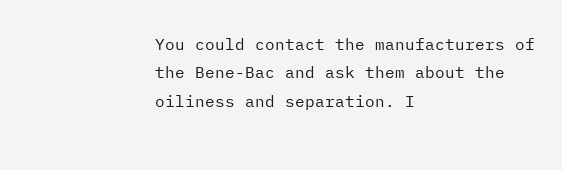You could contact the manufacturers of the Bene-Bac and ask them about the oiliness and separation. I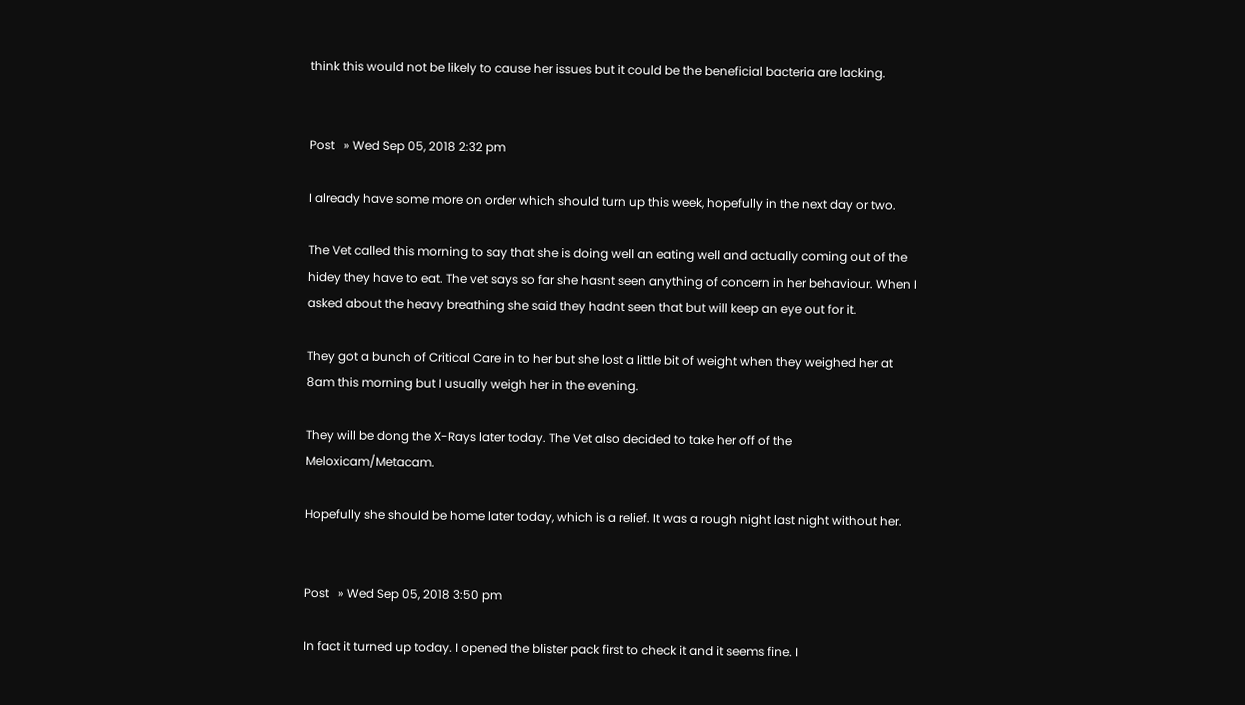think this would not be likely to cause her issues but it could be the beneficial bacteria are lacking.


Post   » Wed Sep 05, 2018 2:32 pm

I already have some more on order which should turn up this week, hopefully in the next day or two.

The Vet called this morning to say that she is doing well an eating well and actually coming out of the hidey they have to eat. The vet says so far she hasnt seen anything of concern in her behaviour. When I asked about the heavy breathing she said they hadnt seen that but will keep an eye out for it.

They got a bunch of Critical Care in to her but she lost a little bit of weight when they weighed her at 8am this morning but I usually weigh her in the evening.

They will be dong the X-Rays later today. The Vet also decided to take her off of the Meloxicam/Metacam.

Hopefully she should be home later today, which is a relief. It was a rough night last night without her.


Post   » Wed Sep 05, 2018 3:50 pm

In fact it turned up today. I opened the blister pack first to check it and it seems fine. I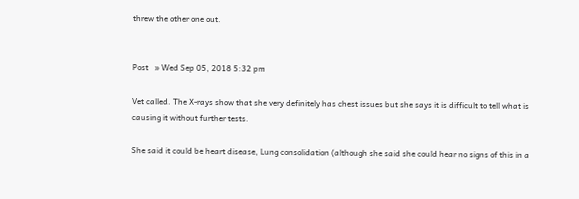threw the other one out.


Post   » Wed Sep 05, 2018 5:32 pm

Vet called. The X-rays show that she very definitely has chest issues but she says it is difficult to tell what is causing it without further tests.

She said it could be heart disease, Lung consolidation (although she said she could hear no signs of this in a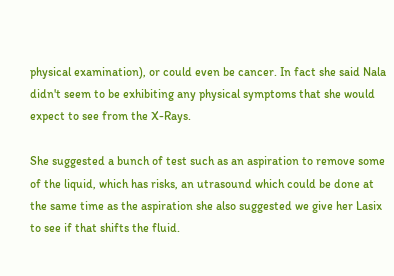physical examination), or could even be cancer. In fact she said Nala didn't seem to be exhibiting any physical symptoms that she would expect to see from the X-Rays.

She suggested a bunch of test such as an aspiration to remove some of the liquid, which has risks, an utrasound which could be done at the same time as the aspiration she also suggested we give her Lasix to see if that shifts the fluid.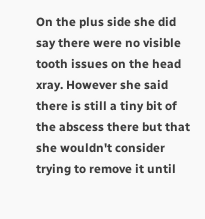On the plus side she did say there were no visible tooth issues on the head xray. However she said there is still a tiny bit of the abscess there but that she wouldn't consider trying to remove it until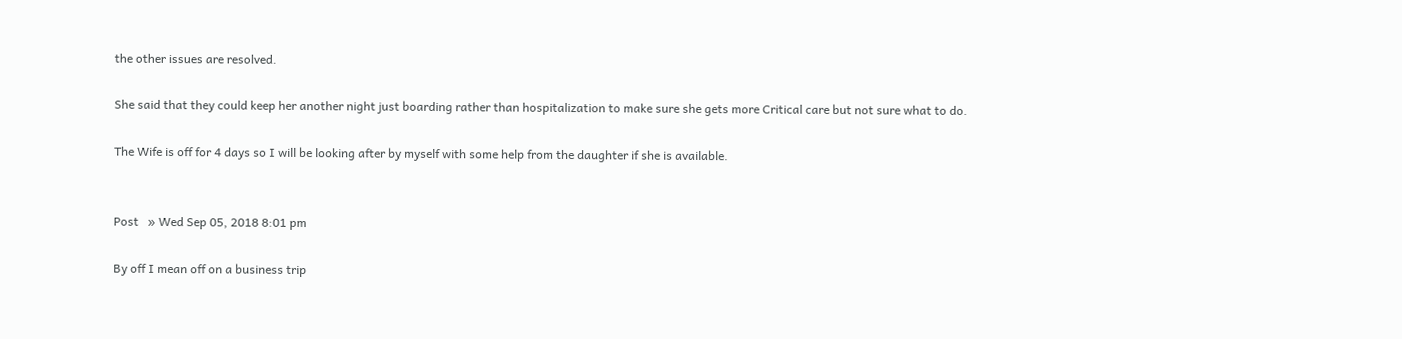the other issues are resolved.

She said that they could keep her another night just boarding rather than hospitalization to make sure she gets more Critical care but not sure what to do.

The Wife is off for 4 days so I will be looking after by myself with some help from the daughter if she is available.


Post   » Wed Sep 05, 2018 8:01 pm

By off I mean off on a business trip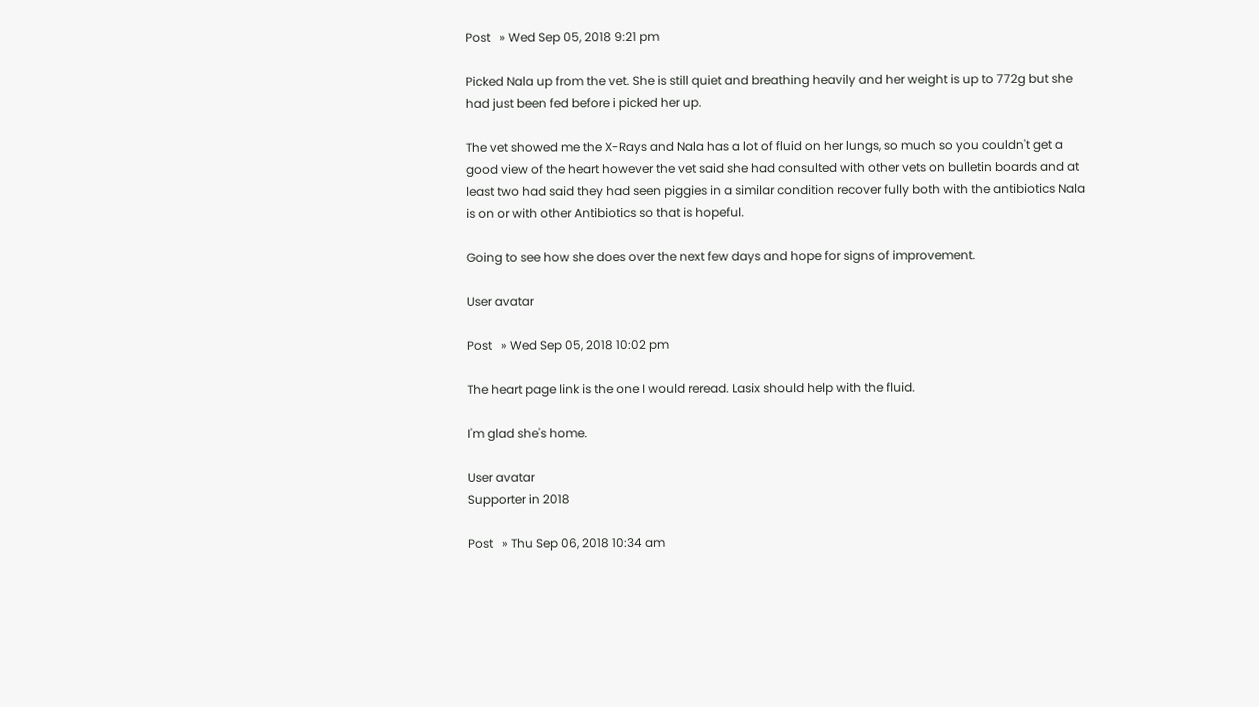Post   » Wed Sep 05, 2018 9:21 pm

Picked Nala up from the vet. She is still quiet and breathing heavily and her weight is up to 772g but she had just been fed before i picked her up.

The vet showed me the X-Rays and Nala has a lot of fluid on her lungs, so much so you couldn't get a good view of the heart however the vet said she had consulted with other vets on bulletin boards and at least two had said they had seen piggies in a similar condition recover fully both with the antibiotics Nala is on or with other Antibiotics so that is hopeful.

Going to see how she does over the next few days and hope for signs of improvement.

User avatar

Post   » Wed Sep 05, 2018 10:02 pm

The heart page link is the one I would reread. Lasix should help with the fluid.

I'm glad she's home.

User avatar
Supporter in 2018

Post   » Thu Sep 06, 2018 10:34 am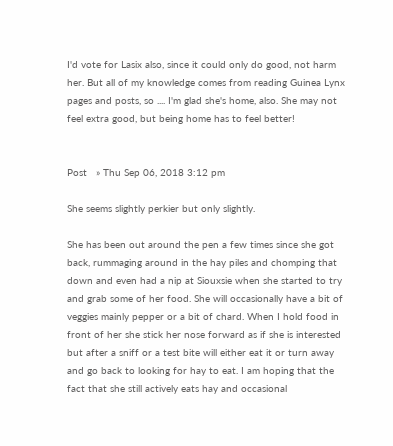I'd vote for Lasix also, since it could only do good, not harm her. But all of my knowledge comes from reading Guinea Lynx pages and posts, so .... I'm glad she's home, also. She may not feel extra good, but being home has to feel better!


Post   » Thu Sep 06, 2018 3:12 pm

She seems slightly perkier but only slightly.

She has been out around the pen a few times since she got back, rummaging around in the hay piles and chomping that down and even had a nip at Siouxsie when she started to try and grab some of her food. She will occasionally have a bit of veggies mainly pepper or a bit of chard. When I hold food in front of her she stick her nose forward as if she is interested but after a sniff or a test bite will either eat it or turn away and go back to looking for hay to eat. I am hoping that the fact that she still actively eats hay and occasional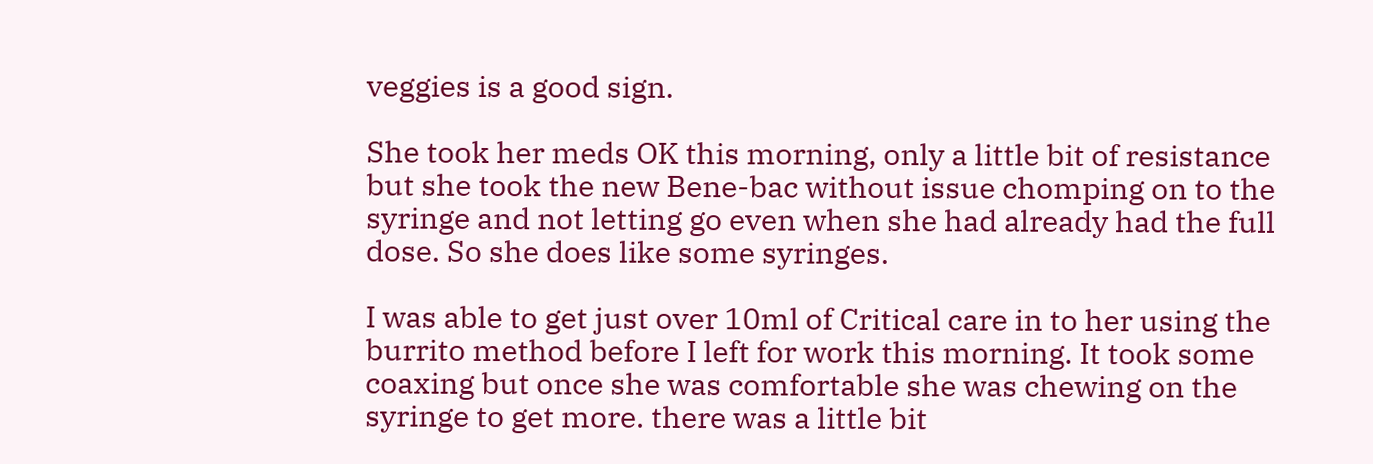veggies is a good sign.

She took her meds OK this morning, only a little bit of resistance but she took the new Bene-bac without issue chomping on to the syringe and not letting go even when she had already had the full dose. So she does like some syringes.

I was able to get just over 10ml of Critical care in to her using the burrito method before I left for work this morning. It took some coaxing but once she was comfortable she was chewing on the syringe to get more. there was a little bit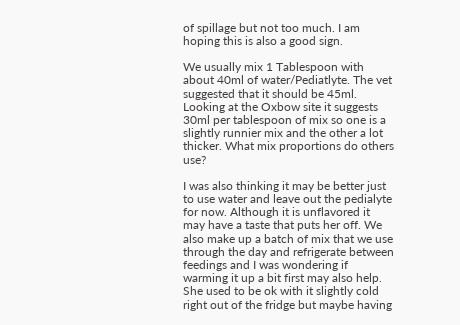of spillage but not too much. I am hoping this is also a good sign.

We usually mix 1 Tablespoon with about 40ml of water/Pediatlyte. The vet suggested that it should be 45ml. Looking at the Oxbow site it suggests 30ml per tablespoon of mix so one is a slightly runnier mix and the other a lot thicker. What mix proportions do others use?

I was also thinking it may be better just to use water and leave out the pedialyte for now. Although it is unflavored it may have a taste that puts her off. We also make up a batch of mix that we use through the day and refrigerate between feedings and I was wondering if warming it up a bit first may also help. She used to be ok with it slightly cold right out of the fridge but maybe having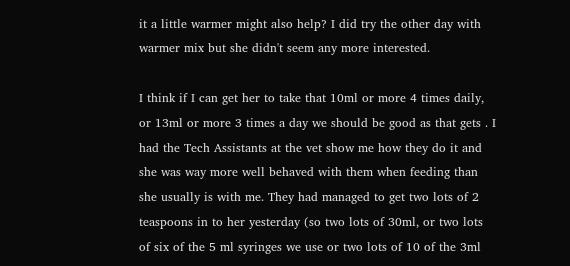it a little warmer might also help? I did try the other day with warmer mix but she didn't seem any more interested.

I think if I can get her to take that 10ml or more 4 times daily, or 13ml or more 3 times a day we should be good as that gets . I had the Tech Assistants at the vet show me how they do it and she was way more well behaved with them when feeding than she usually is with me. They had managed to get two lots of 2 teaspoons in to her yesterday (so two lots of 30ml, or two lots of six of the 5 ml syringes we use or two lots of 10 of the 3ml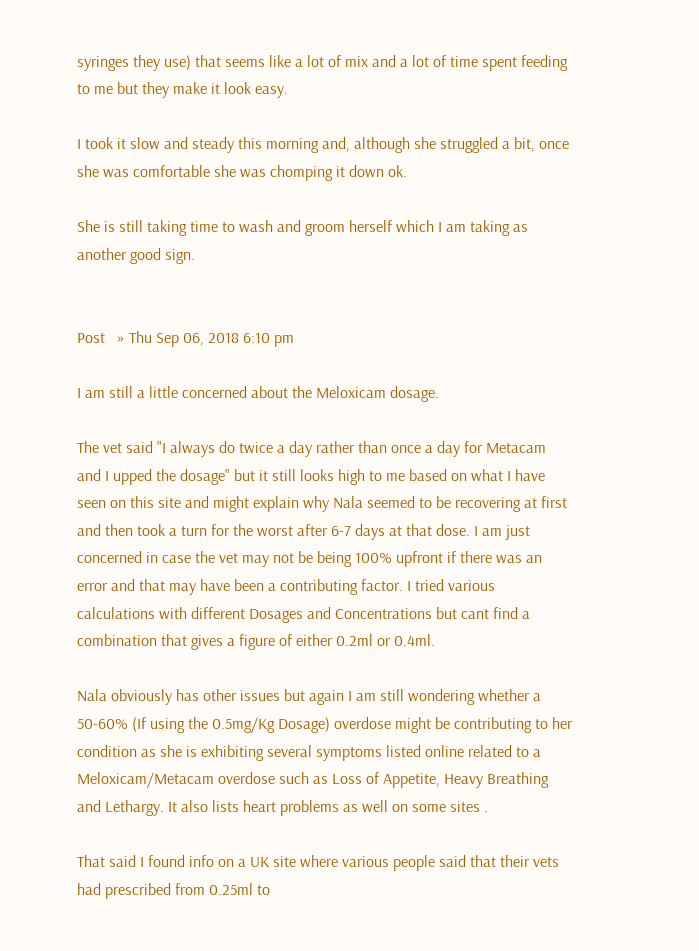syringes they use) that seems like a lot of mix and a lot of time spent feeding to me but they make it look easy.

I took it slow and steady this morning and, although she struggled a bit, once she was comfortable she was chomping it down ok.

She is still taking time to wash and groom herself which I am taking as another good sign.


Post   » Thu Sep 06, 2018 6:10 pm

I am still a little concerned about the Meloxicam dosage.

The vet said "I always do twice a day rather than once a day for Metacam and I upped the dosage" but it still looks high to me based on what I have seen on this site and might explain why Nala seemed to be recovering at first and then took a turn for the worst after 6-7 days at that dose. I am just concerned in case the vet may not be being 100% upfront if there was an error and that may have been a contributing factor. I tried various calculations with different Dosages and Concentrations but cant find a combination that gives a figure of either 0.2ml or 0.4ml.

Nala obviously has other issues but again I am still wondering whether a 50-60% (If using the 0.5mg/Kg Dosage) overdose might be contributing to her condition as she is exhibiting several symptoms listed online related to a Meloxicam/Metacam overdose such as Loss of Appetite, Heavy Breathing and Lethargy. It also lists heart problems as well on some sites .

That said I found info on a UK site where various people said that their vets had prescribed from 0.25ml to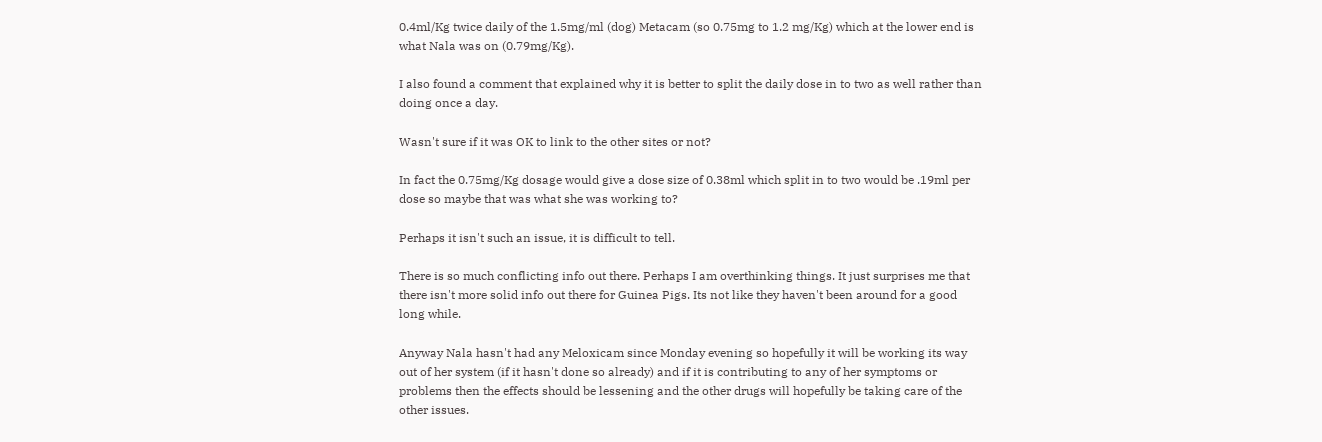0.4ml/Kg twice daily of the 1.5mg/ml (dog) Metacam (so 0.75mg to 1.2 mg/Kg) which at the lower end is what Nala was on (0.79mg/Kg).

I also found a comment that explained why it is better to split the daily dose in to two as well rather than doing once a day.

Wasn't sure if it was OK to link to the other sites or not?

In fact the 0.75mg/Kg dosage would give a dose size of 0.38ml which split in to two would be .19ml per dose so maybe that was what she was working to?

Perhaps it isn't such an issue, it is difficult to tell.

There is so much conflicting info out there. Perhaps I am overthinking things. It just surprises me that there isn't more solid info out there for Guinea Pigs. Its not like they haven't been around for a good long while.

Anyway Nala hasn't had any Meloxicam since Monday evening so hopefully it will be working its way out of her system (if it hasn't done so already) and if it is contributing to any of her symptoms or problems then the effects should be lessening and the other drugs will hopefully be taking care of the other issues.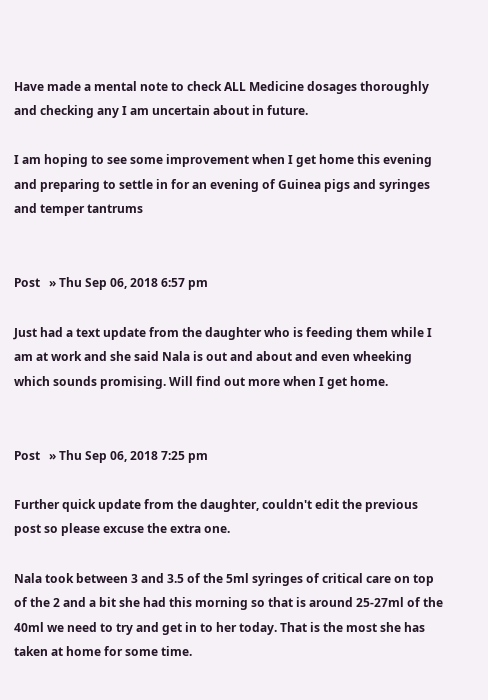Have made a mental note to check ALL Medicine dosages thoroughly and checking any I am uncertain about in future.

I am hoping to see some improvement when I get home this evening and preparing to settle in for an evening of Guinea pigs and syringes and temper tantrums


Post   » Thu Sep 06, 2018 6:57 pm

Just had a text update from the daughter who is feeding them while I am at work and she said Nala is out and about and even wheeking which sounds promising. Will find out more when I get home.


Post   » Thu Sep 06, 2018 7:25 pm

Further quick update from the daughter, couldn't edit the previous post so please excuse the extra one.

Nala took between 3 and 3.5 of the 5ml syringes of critical care on top of the 2 and a bit she had this morning so that is around 25-27ml of the 40ml we need to try and get in to her today. That is the most she has taken at home for some time.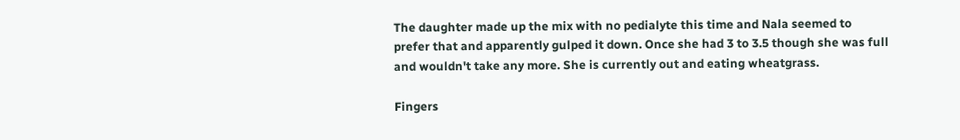The daughter made up the mix with no pedialyte this time and Nala seemed to prefer that and apparently gulped it down. Once she had 3 to 3.5 though she was full and wouldn't take any more. She is currently out and eating wheatgrass.

Fingers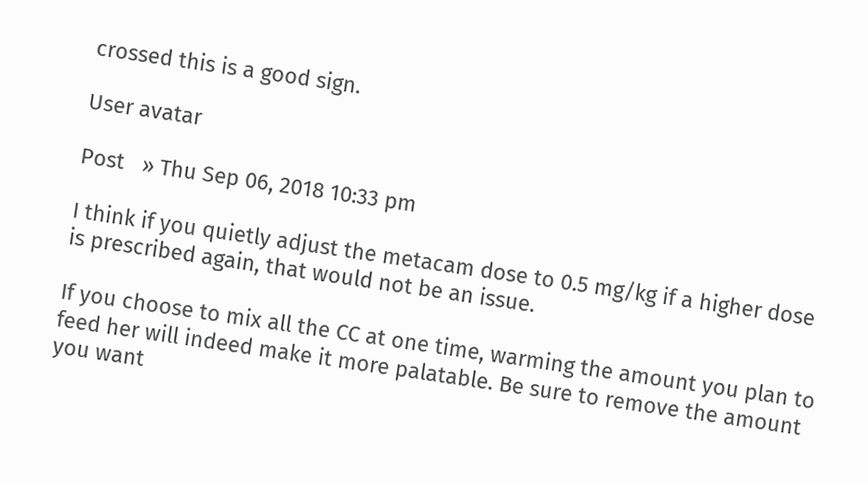crossed this is a good sign.

User avatar

Post   » Thu Sep 06, 2018 10:33 pm

I think if you quietly adjust the metacam dose to 0.5 mg/kg if a higher dose is prescribed again, that would not be an issue.

If you choose to mix all the CC at one time, warming the amount you plan to feed her will indeed make it more palatable. Be sure to remove the amount you want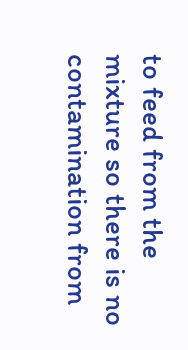to feed from the mixture so there is no contamination from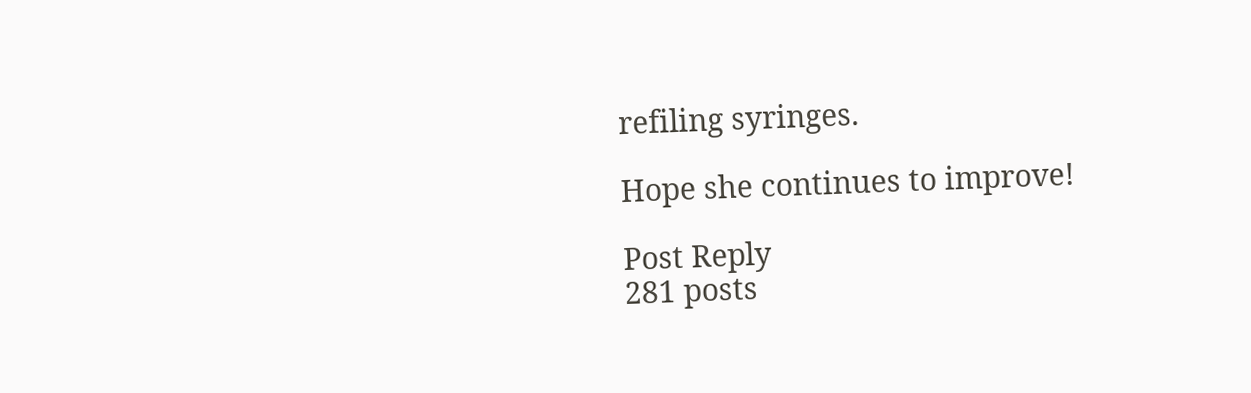refiling syringes.

Hope she continues to improve!

Post Reply
281 posts